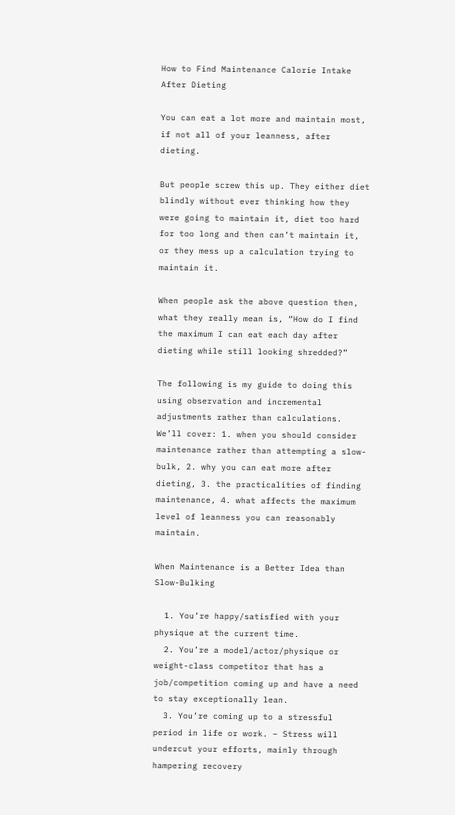How to Find Maintenance Calorie Intake After Dieting

You can eat a lot more and maintain most, if not all of your leanness, after dieting.

But people screw this up. They either diet blindly without ever thinking how they were going to maintain it, diet too hard for too long and then can’t maintain it, or they mess up a calculation trying to maintain it.

When people ask the above question then, what they really mean is, “How do I find the maximum I can eat each day after dieting while still looking shredded?”

The following is my guide to doing this using observation and incremental adjustments rather than calculations. We’ll cover: 1. when you should consider maintenance rather than attempting a slow-bulk, 2. why you can eat more after dieting, 3. the practicalities of finding maintenance, 4. what affects the maximum level of leanness you can reasonably maintain.

When Maintenance is a Better Idea than Slow-Bulking

  1. You’re happy/satisfied with your physique at the current time.
  2. You’re a model/actor/physique or weight-class competitor that has a job/competition coming up and have a need to stay exceptionally lean.
  3. You’re coming up to a stressful period in life or work. – Stress will undercut your efforts, mainly through hampering recovery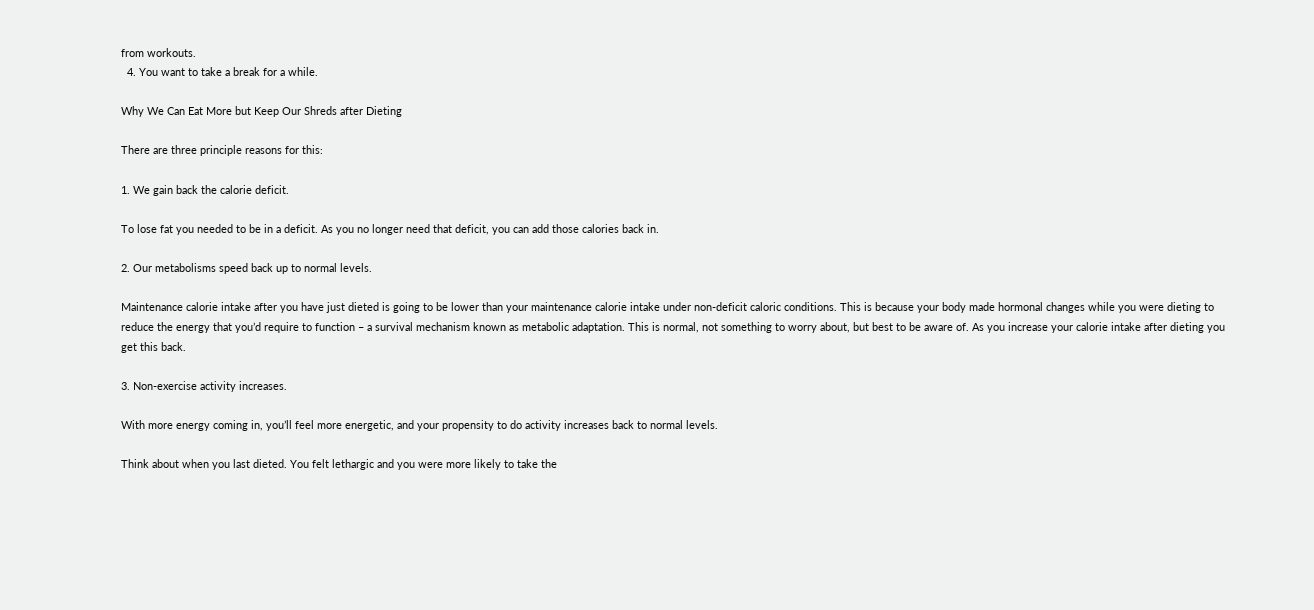from workouts.
  4. You want to take a break for a while.

Why We Can Eat More but Keep Our Shreds after Dieting

There are three principle reasons for this:

1. We gain back the calorie deficit.

To lose fat you needed to be in a deficit. As you no longer need that deficit, you can add those calories back in.

2. Our metabolisms speed back up to normal levels.

Maintenance calorie intake after you have just dieted is going to be lower than your maintenance calorie intake under non-deficit caloric conditions. This is because your body made hormonal changes while you were dieting to reduce the energy that you’d require to function – a survival mechanism known as metabolic adaptation. This is normal, not something to worry about, but best to be aware of. As you increase your calorie intake after dieting you get this back.

3. Non-exercise activity increases.

With more energy coming in, you’ll feel more energetic, and your propensity to do activity increases back to normal levels.

Think about when you last dieted. You felt lethargic and you were more likely to take the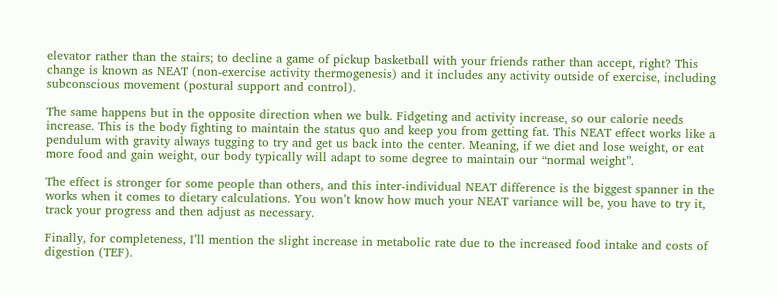elevator rather than the stairs; to decline a game of pickup basketball with your friends rather than accept, right? This change is known as NEAT (non-exercise activity thermogenesis) and it includes any activity outside of exercise, including subconscious movement (postural support and control).

The same happens but in the opposite direction when we bulk. Fidgeting and activity increase, so our calorie needs increase. This is the body fighting to maintain the status quo and keep you from getting fat. This NEAT effect works like a pendulum with gravity always tugging to try and get us back into the center. Meaning, if we diet and lose weight, or eat more food and gain weight, our body typically will adapt to some degree to maintain our “normal weight”.

The effect is stronger for some people than others, and this inter-individual NEAT difference is the biggest spanner in the works when it comes to dietary calculations. You won’t know how much your NEAT variance will be, you have to try it, track your progress and then adjust as necessary.

Finally, for completeness, I’ll mention the slight increase in metabolic rate due to the increased food intake and costs of digestion (TEF).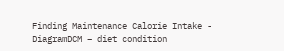Finding Maintenance Calorie Intake - DiagramDCM – diet condition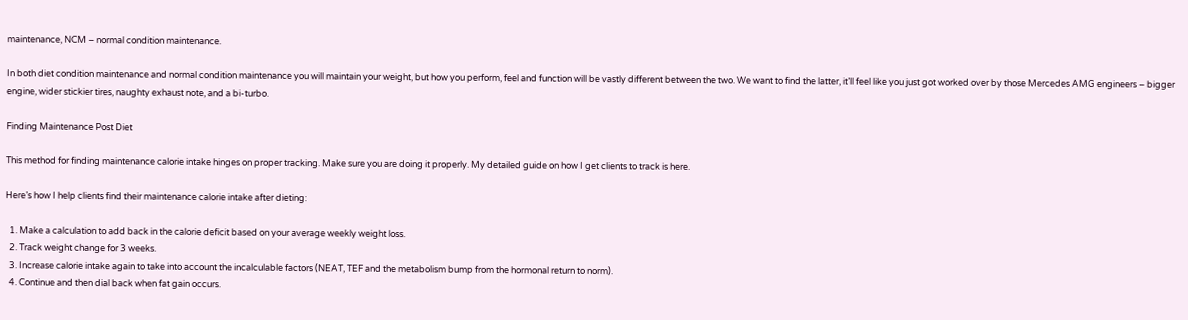maintenance, NCM – normal condition maintenance.

In both diet condition maintenance and normal condition maintenance you will maintain your weight, but how you perform, feel and function will be vastly different between the two. We want to find the latter, it’ll feel like you just got worked over by those Mercedes AMG engineers – bigger engine, wider stickier tires, naughty exhaust note, and a bi-turbo.

Finding Maintenance Post Diet

This method for finding maintenance calorie intake hinges on proper tracking. Make sure you are doing it properly. My detailed guide on how I get clients to track is here.

Here’s how I help clients find their maintenance calorie intake after dieting:

  1. Make a calculation to add back in the calorie deficit based on your average weekly weight loss.
  2. Track weight change for 3 weeks.
  3. Increase calorie intake again to take into account the incalculable factors (NEAT, TEF and the metabolism bump from the hormonal return to norm).
  4. Continue and then dial back when fat gain occurs.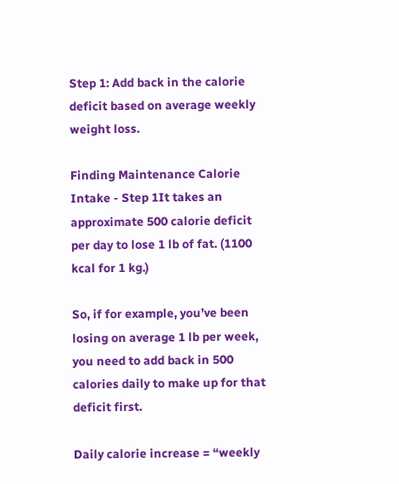Step 1: Add back in the calorie deficit based on average weekly weight loss.

Finding Maintenance Calorie Intake - Step 1It takes an approximate 500 calorie deficit per day to lose 1 lb of fat. (1100 kcal for 1 kg.)

So, if for example, you’ve been losing on average 1 lb per week, you need to add back in 500 calories daily to make up for that deficit first.

Daily calorie increase = “weekly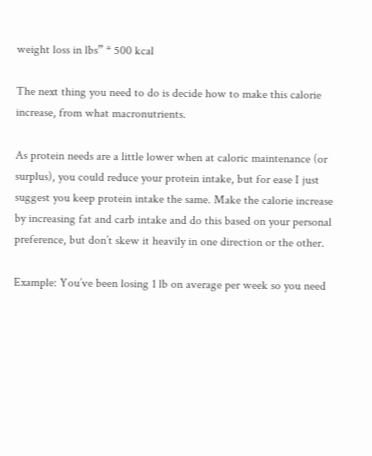weight loss in lbs” * 500 kcal

The next thing you need to do is decide how to make this calorie increase, from what macronutrients.

As protein needs are a little lower when at caloric maintenance (or surplus), you could reduce your protein intake, but for ease I just suggest you keep protein intake the same. Make the calorie increase by increasing fat and carb intake and do this based on your personal preference, but don’t skew it heavily in one direction or the other.

Example: You’ve been losing 1 lb on average per week so you need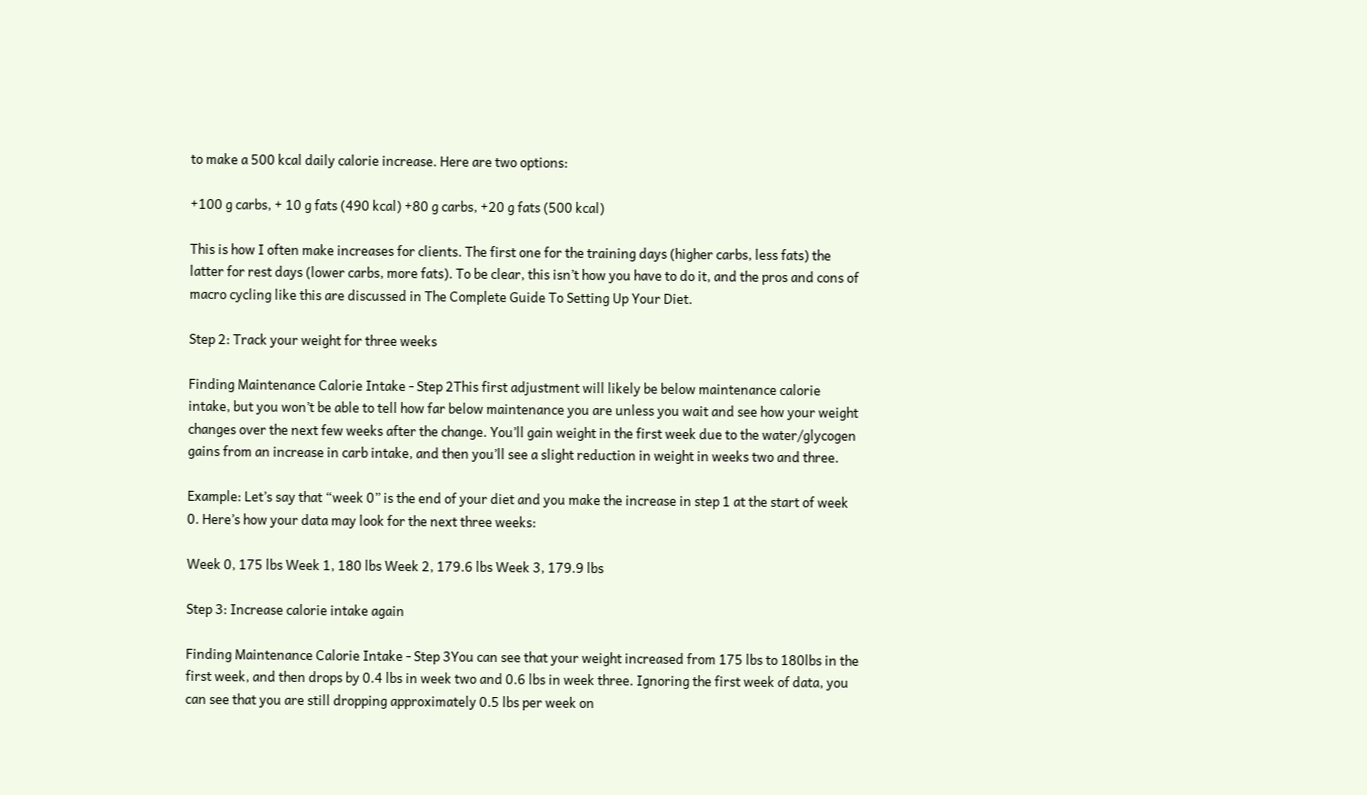to make a 500 kcal daily calorie increase. Here are two options:

+100 g carbs, + 10 g fats (490 kcal) +80 g carbs, +20 g fats (500 kcal)

This is how I often make increases for clients. The first one for the training days (higher carbs, less fats) the latter for rest days (lower carbs, more fats). To be clear, this isn’t how you have to do it, and the pros and cons of macro cycling like this are discussed in The Complete Guide To Setting Up Your Diet.

Step 2: Track your weight for three weeks

Finding Maintenance Calorie Intake - Step 2This first adjustment will likely be below maintenance calorie intake, but you won’t be able to tell how far below maintenance you are unless you wait and see how your weight changes over the next few weeks after the change. You’ll gain weight in the first week due to the water/glycogen gains from an increase in carb intake, and then you’ll see a slight reduction in weight in weeks two and three.

Example: Let’s say that “week 0” is the end of your diet and you make the increase in step 1 at the start of week 0. Here’s how your data may look for the next three weeks:

Week 0, 175 lbs Week 1, 180 lbs Week 2, 179.6 lbs Week 3, 179.9 lbs

Step 3: Increase calorie intake again

Finding Maintenance Calorie Intake - Step 3You can see that your weight increased from 175 lbs to 180lbs in the first week, and then drops by 0.4 lbs in week two and 0.6 lbs in week three. Ignoring the first week of data, you can see that you are still dropping approximately 0.5 lbs per week on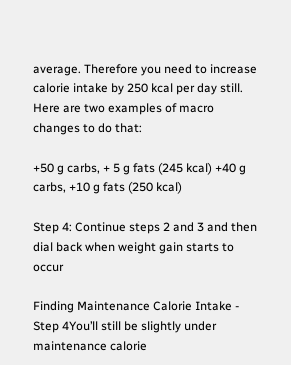average. Therefore you need to increase calorie intake by 250 kcal per day still. Here are two examples of macro changes to do that:

+50 g carbs, + 5 g fats (245 kcal) +40 g carbs, +10 g fats (250 kcal)

Step 4: Continue steps 2 and 3 and then dial back when weight gain starts to occur

Finding Maintenance Calorie Intake - Step 4You’ll still be slightly under maintenance calorie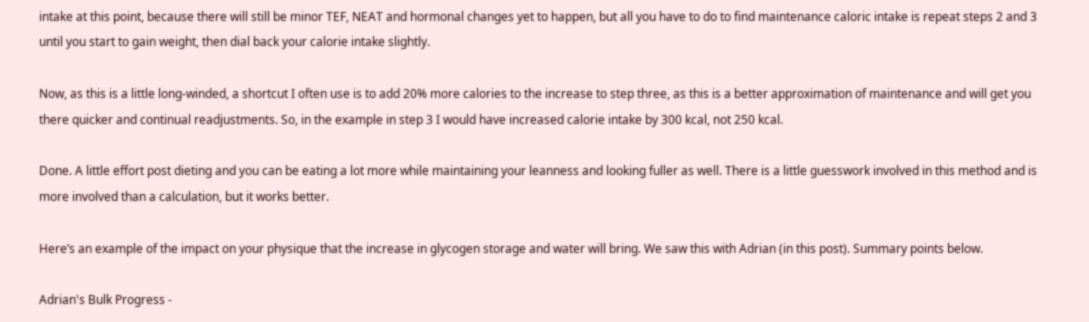intake at this point, because there will still be minor TEF, NEAT and hormonal changes yet to happen, but all you have to do to find maintenance caloric intake is repeat steps 2 and 3 until you start to gain weight, then dial back your calorie intake slightly.

Now, as this is a little long-winded, a shortcut I often use is to add 20% more calories to the increase to step three, as this is a better approximation of maintenance and will get you there quicker and continual readjustments. So, in the example in step 3 I would have increased calorie intake by 300 kcal, not 250 kcal.

Done. A little effort post dieting and you can be eating a lot more while maintaining your leanness and looking fuller as well. There is a little guesswork involved in this method and is more involved than a calculation, but it works better.

Here’s an example of the impact on your physique that the increase in glycogen storage and water will bring. We saw this with Adrian (in this post). Summary points below.

Adrian's Bulk Progress -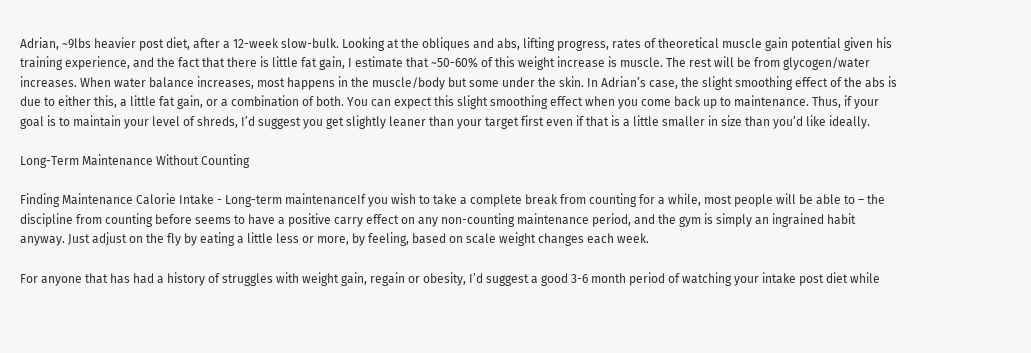Adrian, ~9lbs heavier post diet, after a 12-week slow-bulk. Looking at the obliques and abs, lifting progress, rates of theoretical muscle gain potential given his training experience, and the fact that there is little fat gain, I estimate that ~50-60% of this weight increase is muscle. The rest will be from glycogen/water increases. When water balance increases, most happens in the muscle/body but some under the skin. In Adrian’s case, the slight smoothing effect of the abs is due to either this, a little fat gain, or a combination of both. You can expect this slight smoothing effect when you come back up to maintenance. Thus, if your goal is to maintain your level of shreds, I’d suggest you get slightly leaner than your target first even if that is a little smaller in size than you’d like ideally.

Long-Term Maintenance Without Counting

Finding Maintenance Calorie Intake - Long-term maintenanceIf you wish to take a complete break from counting for a while, most people will be able to – the discipline from counting before seems to have a positive carry effect on any non-counting maintenance period, and the gym is simply an ingrained habit anyway. Just adjust on the fly by eating a little less or more, by feeling, based on scale weight changes each week.

For anyone that has had a history of struggles with weight gain, regain or obesity, I’d suggest a good 3-6 month period of watching your intake post diet while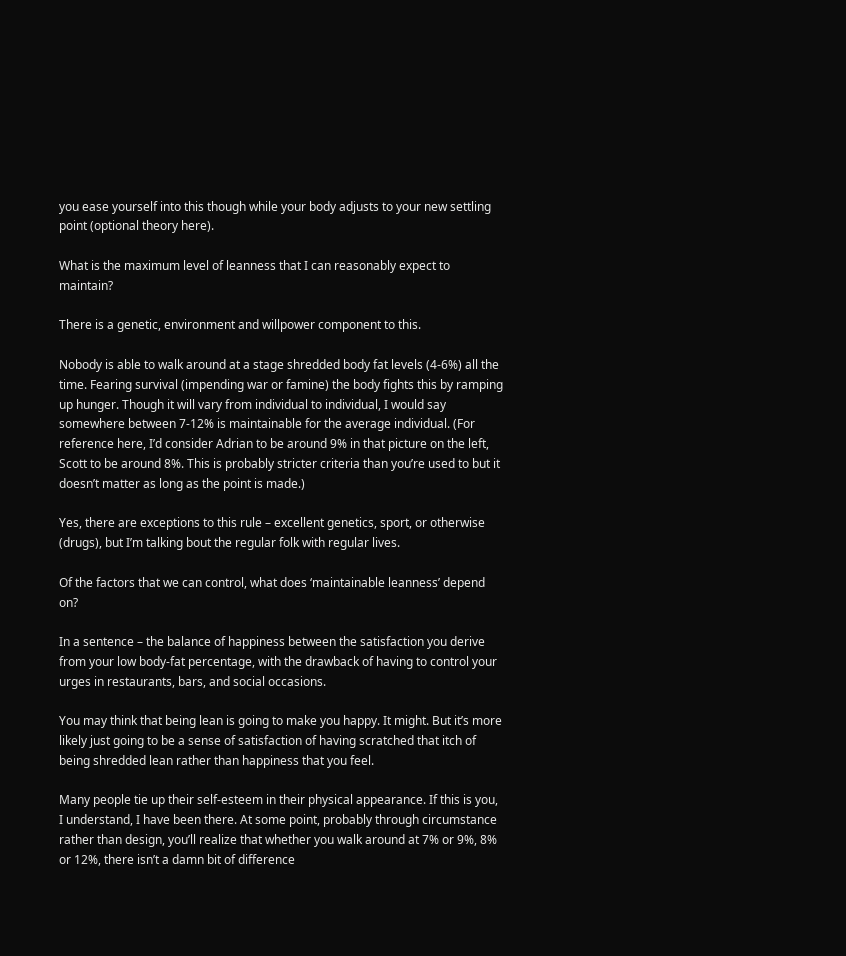you ease yourself into this though while your body adjusts to your new settling point (optional theory here).

What is the maximum level of leanness that I can reasonably expect to maintain?

There is a genetic, environment and willpower component to this.

Nobody is able to walk around at a stage shredded body fat levels (4-6%) all the time. Fearing survival (impending war or famine) the body fights this by ramping up hunger. Though it will vary from individual to individual, I would say somewhere between 7-12% is maintainable for the average individual. (For reference here, I’d consider Adrian to be around 9% in that picture on the left, Scott to be around 8%. This is probably stricter criteria than you’re used to but it doesn’t matter as long as the point is made.)

Yes, there are exceptions to this rule – excellent genetics, sport, or otherwise (drugs), but I’m talking bout the regular folk with regular lives.

Of the factors that we can control, what does ‘maintainable leanness’ depend on?

In a sentence – the balance of happiness between the satisfaction you derive from your low body-fat percentage, with the drawback of having to control your urges in restaurants, bars, and social occasions.

You may think that being lean is going to make you happy. It might. But it’s more likely just going to be a sense of satisfaction of having scratched that itch of being shredded lean rather than happiness that you feel.

Many people tie up their self-esteem in their physical appearance. If this is you, I understand, I have been there. At some point, probably through circumstance rather than design, you’ll realize that whether you walk around at 7% or 9%, 8% or 12%, there isn’t a damn bit of difference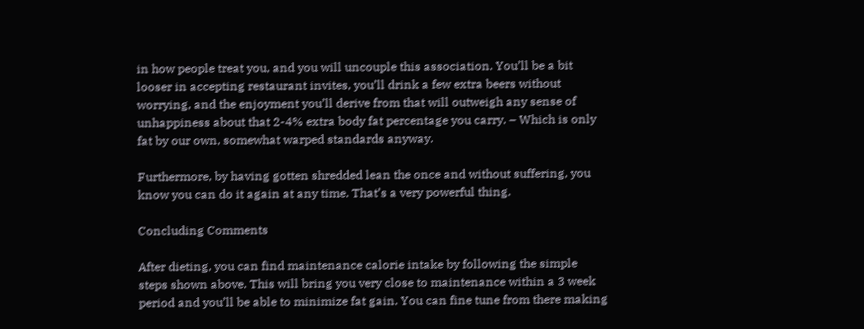in how people treat you, and you will uncouple this association. You’ll be a bit looser in accepting restaurant invites, you’ll drink a few extra beers without worrying, and the enjoyment you’ll derive from that will outweigh any sense of unhappiness about that 2-4% extra body fat percentage you carry. – Which is only fat by our own, somewhat warped standards anyway.

Furthermore, by having gotten shredded lean the once and without suffering, you know you can do it again at any time. That’s a very powerful thing.

Concluding Comments

After dieting, you can find maintenance calorie intake by following the simple steps shown above. This will bring you very close to maintenance within a 3 week period and you’ll be able to minimize fat gain. You can fine tune from there making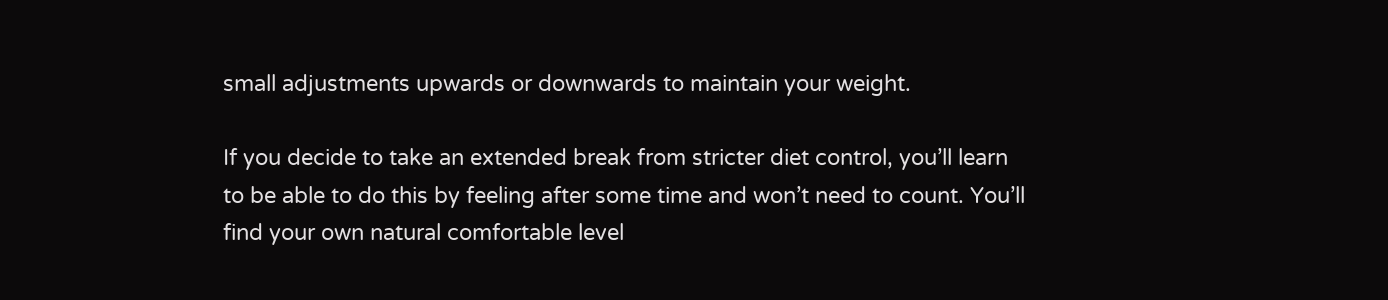small adjustments upwards or downwards to maintain your weight.

If you decide to take an extended break from stricter diet control, you’ll learn to be able to do this by feeling after some time and won’t need to count. You’ll find your own natural comfortable level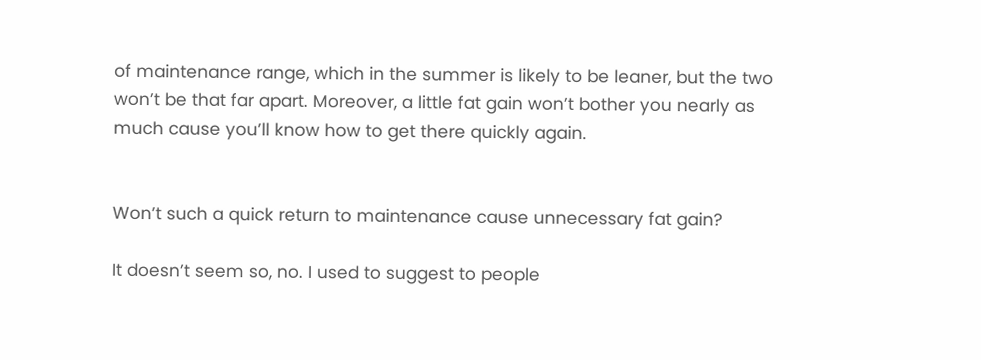of maintenance range, which in the summer is likely to be leaner, but the two won’t be that far apart. Moreover, a little fat gain won’t bother you nearly as much cause you’ll know how to get there quickly again.


Won’t such a quick return to maintenance cause unnecessary fat gain?

It doesn’t seem so, no. I used to suggest to people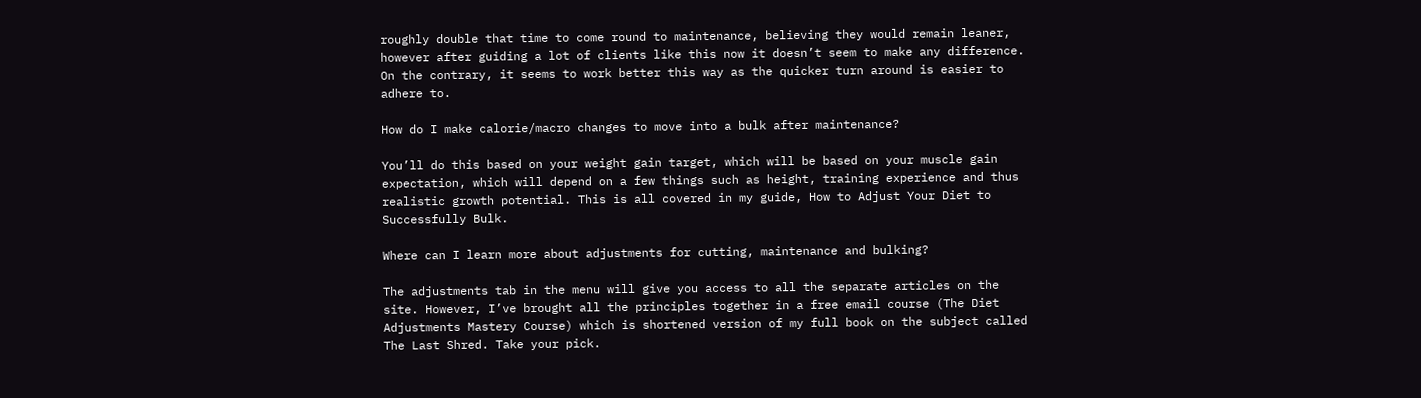roughly double that time to come round to maintenance, believing they would remain leaner, however after guiding a lot of clients like this now it doesn’t seem to make any difference. On the contrary, it seems to work better this way as the quicker turn around is easier to adhere to.

How do I make calorie/macro changes to move into a bulk after maintenance?

You’ll do this based on your weight gain target, which will be based on your muscle gain expectation, which will depend on a few things such as height, training experience and thus realistic growth potential. This is all covered in my guide, How to Adjust Your Diet to Successfully Bulk.

Where can I learn more about adjustments for cutting, maintenance and bulking?

The adjustments tab in the menu will give you access to all the separate articles on the site. However, I’ve brought all the principles together in a free email course (The Diet Adjustments Mastery Course) which is shortened version of my full book on the subject called The Last Shred. Take your pick.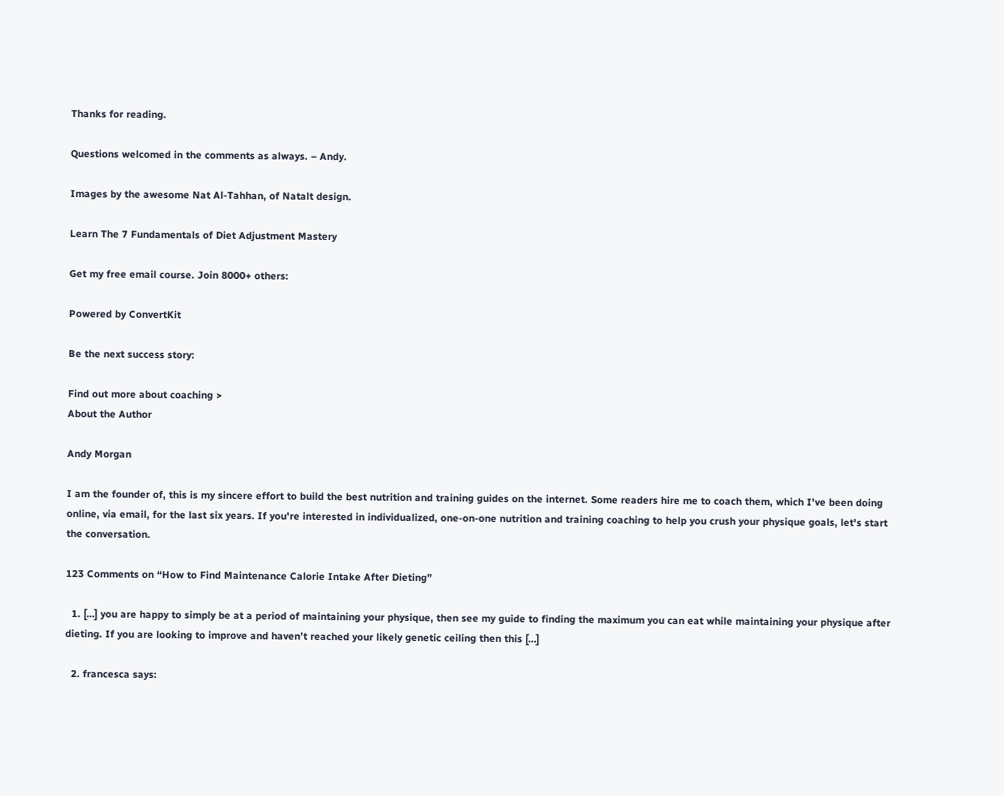Thanks for reading.

Questions welcomed in the comments as always. – Andy.

Images by the awesome Nat Al-Tahhan, of Natalt design.

Learn The 7 Fundamentals of Diet Adjustment Mastery

Get my free email course. Join 8000+ others:

Powered by ConvertKit

Be the next success story:

Find out more about coaching >
About the Author

Andy Morgan

I am the founder of, this is my sincere effort to build the best nutrition and training guides on the internet. Some readers hire me to coach them, which I've been doing online, via email, for the last six years. If you're interested in individualized, one-on-one nutrition and training coaching to help you crush your physique goals, let's start the conversation.

123 Comments on “How to Find Maintenance Calorie Intake After Dieting”

  1. […] you are happy to simply be at a period of maintaining your physique, then see my guide to finding the maximum you can eat while maintaining your physique after dieting. If you are looking to improve and haven’t reached your likely genetic ceiling then this […]

  2. francesca says: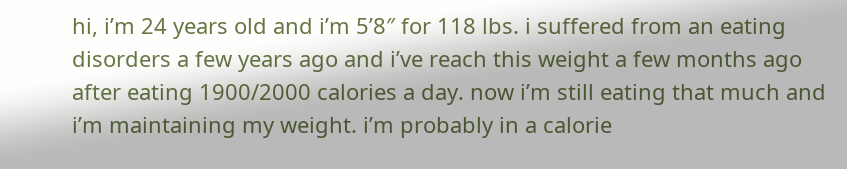hi, i’m 24 years old and i’m 5’8″ for 118 lbs. i suffered from an eating disorders a few years ago and i’ve reach this weight a few months ago after eating 1900/2000 calories a day. now i’m still eating that much and i’m maintaining my weight. i’m probably in a calorie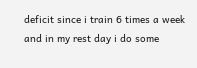deficit since i train 6 times a week and in my rest day i do some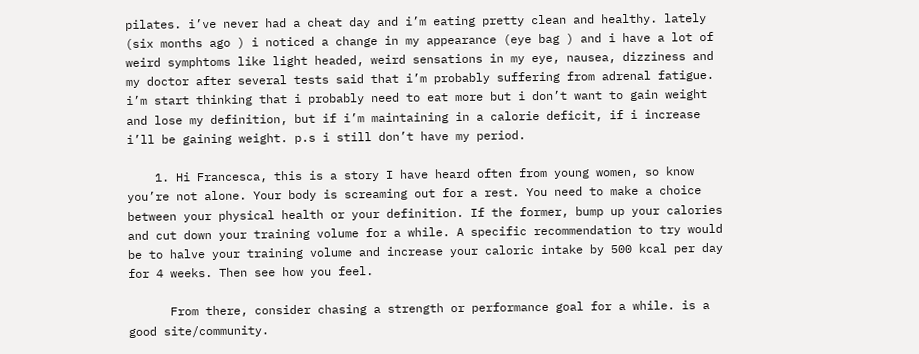pilates. i’ve never had a cheat day and i’m eating pretty clean and healthy. lately (six months ago ) i noticed a change in my appearance (eye bag ) and i have a lot of weird symphtoms like light headed, weird sensations in my eye, nausea, dizziness and my doctor after several tests said that i’m probably suffering from adrenal fatigue. i’m start thinking that i probably need to eat more but i don’t want to gain weight and lose my definition, but if i’m maintaining in a calorie deficit, if i increase i’ll be gaining weight. p.s i still don’t have my period.

    1. Hi Francesca, this is a story I have heard often from young women, so know you’re not alone. Your body is screaming out for a rest. You need to make a choice between your physical health or your definition. If the former, bump up your calories and cut down your training volume for a while. A specific recommendation to try would be to halve your training volume and increase your caloric intake by 500 kcal per day for 4 weeks. Then see how you feel.

      From there, consider chasing a strength or performance goal for a while. is a good site/community.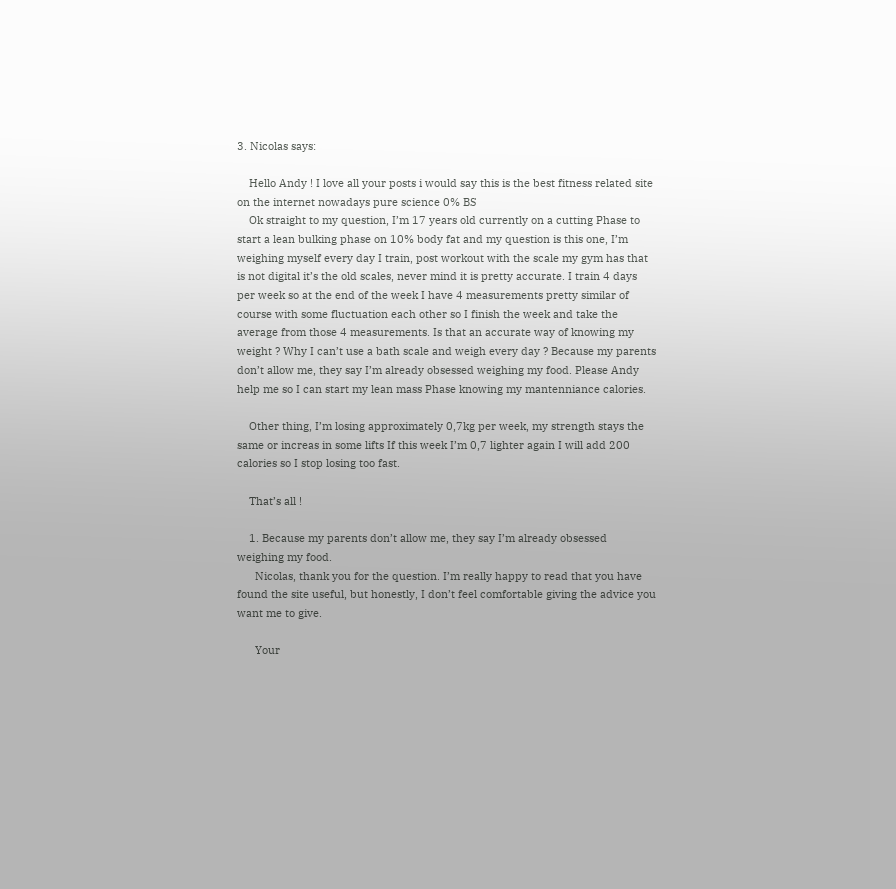3. Nicolas says:

    Hello Andy ! I love all your posts i would say this is the best fitness related site on the internet nowadays pure science 0% BS
    Ok straight to my question, I’m 17 years old currently on a cutting Phase to start a lean bulking phase on 10% body fat and my question is this one, I’m weighing myself every day I train, post workout with the scale my gym has that is not digital it’s the old scales, never mind it is pretty accurate. I train 4 days per week so at the end of the week I have 4 measurements pretty similar of course with some fluctuation each other so I finish the week and take the average from those 4 measurements. Is that an accurate way of knowing my weight ? Why I can’t use a bath scale and weigh every day ? Because my parents don’t allow me, they say I’m already obsessed weighing my food. Please Andy help me so I can start my lean mass Phase knowing my mantenniance calories.

    Other thing, I’m losing approximately 0,7kg per week, my strength stays the same or increas in some lifts If this week I’m 0,7 lighter again I will add 200 calories so I stop losing too fast.

    That’s all !

    1. Because my parents don’t allow me, they say I’m already obsessed weighing my food.
      Nicolas, thank you for the question. I’m really happy to read that you have found the site useful, but honestly, I don’t feel comfortable giving the advice you want me to give.

      Your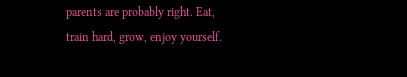parents are probably right. Eat, train hard, grow, enjoy yourself.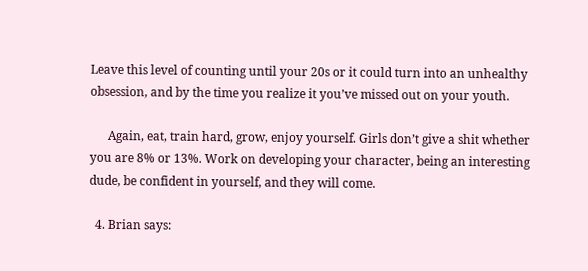Leave this level of counting until your 20s or it could turn into an unhealthy obsession, and by the time you realize it you’ve missed out on your youth.

      Again, eat, train hard, grow, enjoy yourself. Girls don’t give a shit whether you are 8% or 13%. Work on developing your character, being an interesting dude, be confident in yourself, and they will come.

  4. Brian says: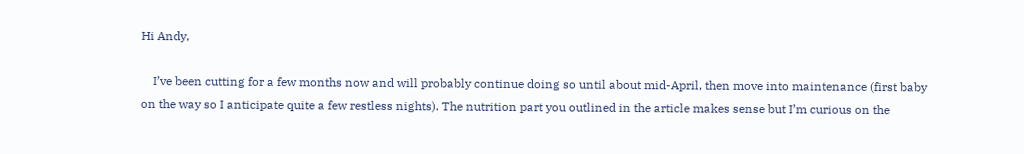Hi Andy,

    I’ve been cutting for a few months now and will probably continue doing so until about mid-April, then move into maintenance (first baby on the way so I anticipate quite a few restless nights). The nutrition part you outlined in the article makes sense but I’m curious on the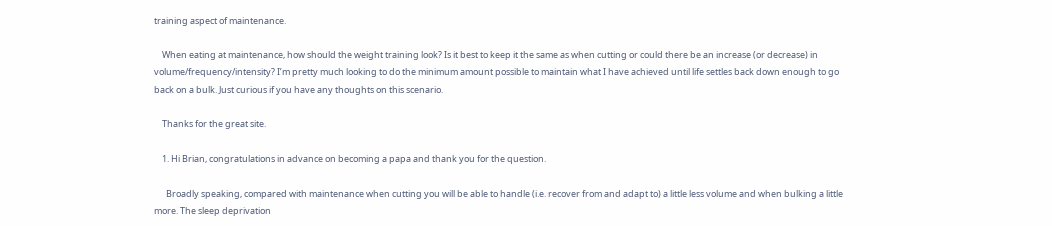training aspect of maintenance.

    When eating at maintenance, how should the weight training look? Is it best to keep it the same as when cutting or could there be an increase (or decrease) in volume/frequency/intensity? I’m pretty much looking to do the minimum amount possible to maintain what I have achieved until life settles back down enough to go back on a bulk. Just curious if you have any thoughts on this scenario.

    Thanks for the great site.

    1. Hi Brian, congratulations in advance on becoming a papa and thank you for the question.

      Broadly speaking, compared with maintenance when cutting you will be able to handle (i.e. recover from and adapt to) a little less volume and when bulking a little more. The sleep deprivation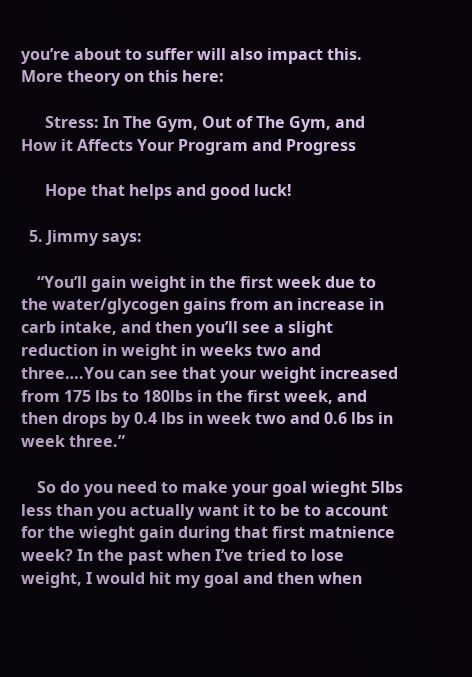you’re about to suffer will also impact this. More theory on this here:

      Stress: In The Gym, Out of The Gym, and How it Affects Your Program and Progress

      Hope that helps and good luck!

  5. Jimmy says:

    “You’ll gain weight in the first week due to the water/glycogen gains from an increase in carb intake, and then you’ll see a slight reduction in weight in weeks two and three….You can see that your weight increased from 175 lbs to 180lbs in the first week, and then drops by 0.4 lbs in week two and 0.6 lbs in week three.”

    So do you need to make your goal wieght 5lbs less than you actually want it to be to account for the wieght gain during that first matnience week? In the past when I’ve tried to lose weight, I would hit my goal and then when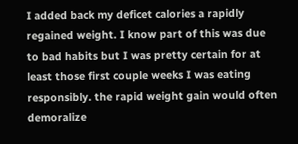I added back my deficet calories a rapidly regained weight. I know part of this was due to bad habits but I was pretty certain for at least those first couple weeks I was eating responsibly. the rapid weight gain would often demoralize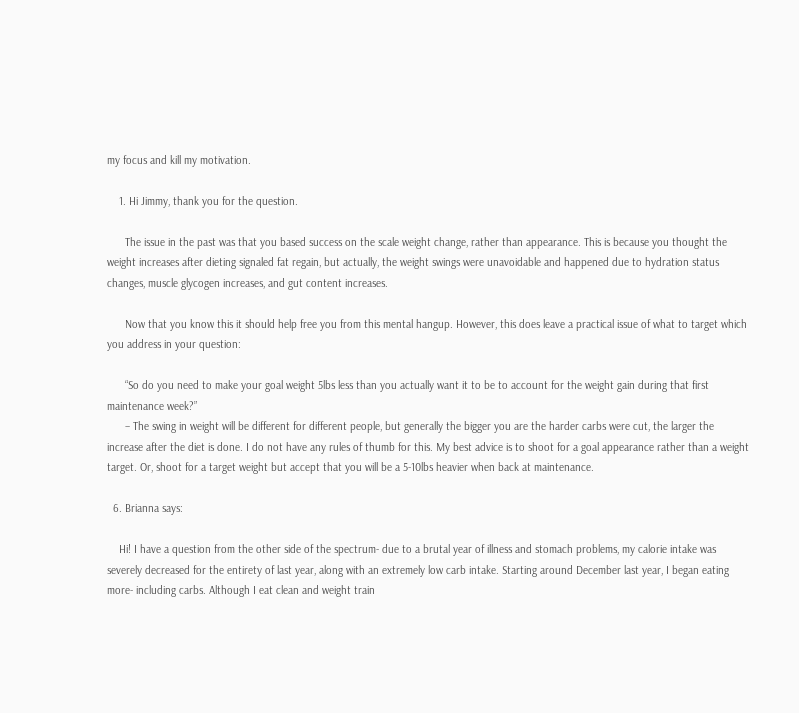my focus and kill my motivation.

    1. Hi Jimmy, thank you for the question.

      The issue in the past was that you based success on the scale weight change, rather than appearance. This is because you thought the weight increases after dieting signaled fat regain, but actually, the weight swings were unavoidable and happened due to hydration status changes, muscle glycogen increases, and gut content increases.

      Now that you know this it should help free you from this mental hangup. However, this does leave a practical issue of what to target which you address in your question:

      “So do you need to make your goal weight 5lbs less than you actually want it to be to account for the weight gain during that first maintenance week?”
      – The swing in weight will be different for different people, but generally the bigger you are the harder carbs were cut, the larger the increase after the diet is done. I do not have any rules of thumb for this. My best advice is to shoot for a goal appearance rather than a weight target. Or, shoot for a target weight but accept that you will be a 5-10lbs heavier when back at maintenance.

  6. Brianna says:

    Hi! I have a question from the other side of the spectrum- due to a brutal year of illness and stomach problems, my calorie intake was severely decreased for the entirety of last year, along with an extremely low carb intake. Starting around December last year, I began eating more- including carbs. Although I eat clean and weight train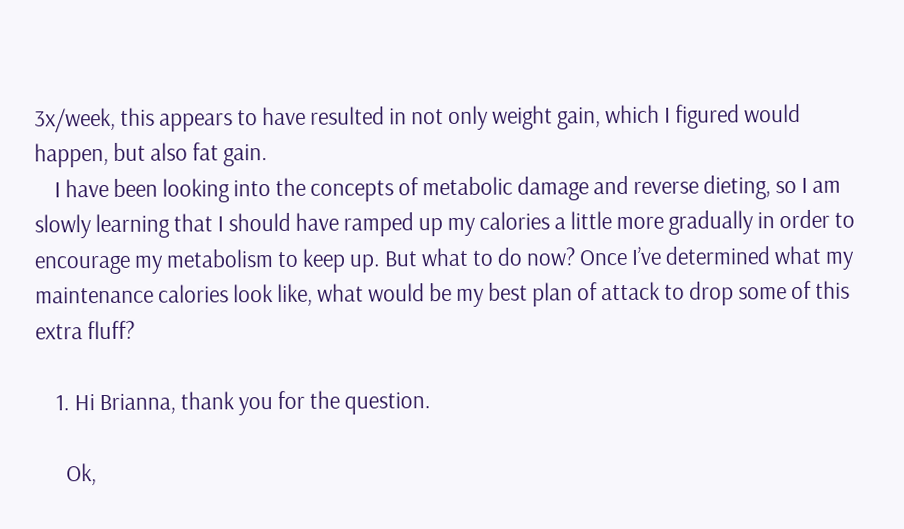3x/week, this appears to have resulted in not only weight gain, which I figured would happen, but also fat gain.
    I have been looking into the concepts of metabolic damage and reverse dieting, so I am slowly learning that I should have ramped up my calories a little more gradually in order to encourage my metabolism to keep up. But what to do now? Once I’ve determined what my maintenance calories look like, what would be my best plan of attack to drop some of this extra fluff?

    1. Hi Brianna, thank you for the question.

      Ok,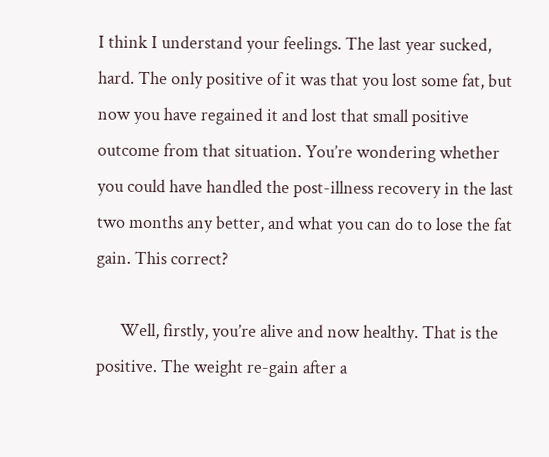I think I understand your feelings. The last year sucked, hard. The only positive of it was that you lost some fat, but now you have regained it and lost that small positive outcome from that situation. You’re wondering whether you could have handled the post-illness recovery in the last two months any better, and what you can do to lose the fat gain. This correct?

      Well, firstly, you’re alive and now healthy. That is the positive. The weight re-gain after a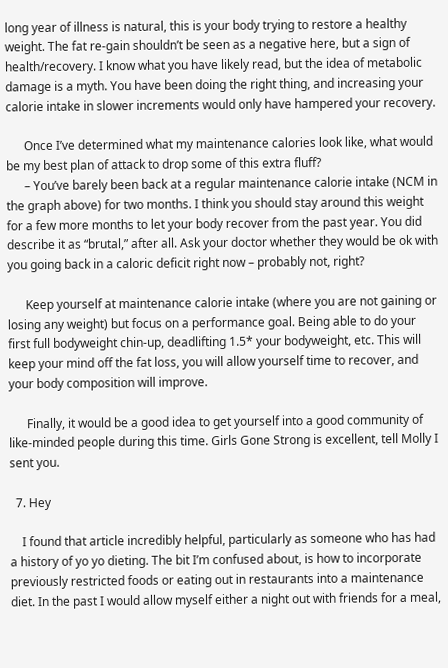long year of illness is natural, this is your body trying to restore a healthy weight. The fat re-gain shouldn’t be seen as a negative here, but a sign of health/recovery. I know what you have likely read, but the idea of metabolic damage is a myth. You have been doing the right thing, and increasing your calorie intake in slower increments would only have hampered your recovery.

      Once I’ve determined what my maintenance calories look like, what would be my best plan of attack to drop some of this extra fluff?
      – You’ve barely been back at a regular maintenance calorie intake (NCM in the graph above) for two months. I think you should stay around this weight for a few more months to let your body recover from the past year. You did describe it as “brutal,” after all. Ask your doctor whether they would be ok with you going back in a caloric deficit right now – probably not, right?

      Keep yourself at maintenance calorie intake (where you are not gaining or losing any weight) but focus on a performance goal. Being able to do your first full bodyweight chin-up, deadlifting 1.5* your bodyweight, etc. This will keep your mind off the fat loss, you will allow yourself time to recover, and your body composition will improve.

      Finally, it would be a good idea to get yourself into a good community of like-minded people during this time. Girls Gone Strong is excellent, tell Molly I sent you.

  7. Hey

    I found that article incredibly helpful, particularly as someone who has had a history of yo yo dieting. The bit I’m confused about, is how to incorporate previously restricted foods or eating out in restaurants into a maintenance diet. In the past I would allow myself either a night out with friends for a meal,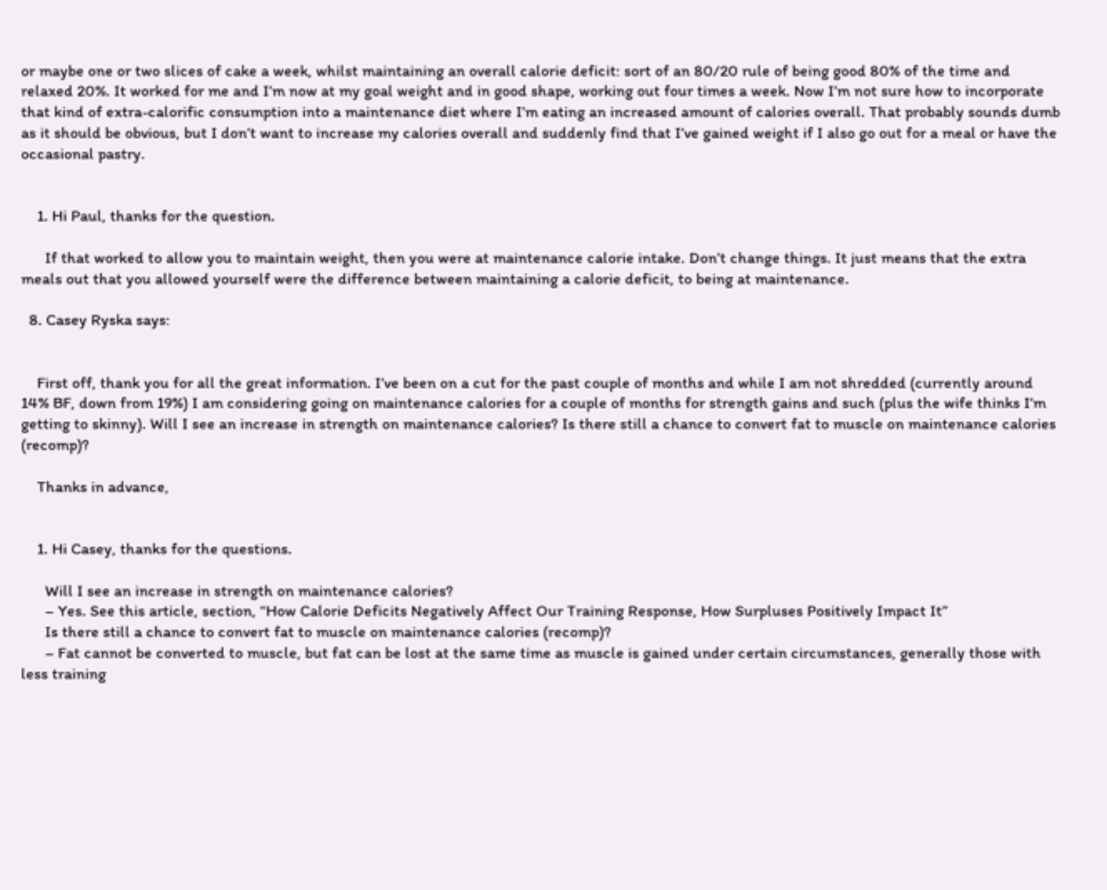or maybe one or two slices of cake a week, whilst maintaining an overall calorie deficit: sort of an 80/20 rule of being good 80% of the time and relaxed 20%. It worked for me and I’m now at my goal weight and in good shape, working out four times a week. Now I’m not sure how to incorporate that kind of extra-calorific consumption into a maintenance diet where I’m eating an increased amount of calories overall. That probably sounds dumb as it should be obvious, but I don’t want to increase my calories overall and suddenly find that I’ve gained weight if I also go out for a meal or have the occasional pastry.


    1. Hi Paul, thanks for the question.

      If that worked to allow you to maintain weight, then you were at maintenance calorie intake. Don’t change things. It just means that the extra meals out that you allowed yourself were the difference between maintaining a calorie deficit, to being at maintenance.

  8. Casey Ryska says:


    First off, thank you for all the great information. I’ve been on a cut for the past couple of months and while I am not shredded (currently around 14% BF, down from 19%) I am considering going on maintenance calories for a couple of months for strength gains and such (plus the wife thinks I’m getting to skinny). Will I see an increase in strength on maintenance calories? Is there still a chance to convert fat to muscle on maintenance calories (recomp)?

    Thanks in advance,


    1. Hi Casey, thanks for the questions.

      Will I see an increase in strength on maintenance calories?
      – Yes. See this article, section, “How Calorie Deficits Negatively Affect Our Training Response, How Surpluses Positively Impact It”
      Is there still a chance to convert fat to muscle on maintenance calories (recomp)?
      – Fat cannot be converted to muscle, but fat can be lost at the same time as muscle is gained under certain circumstances, generally those with less training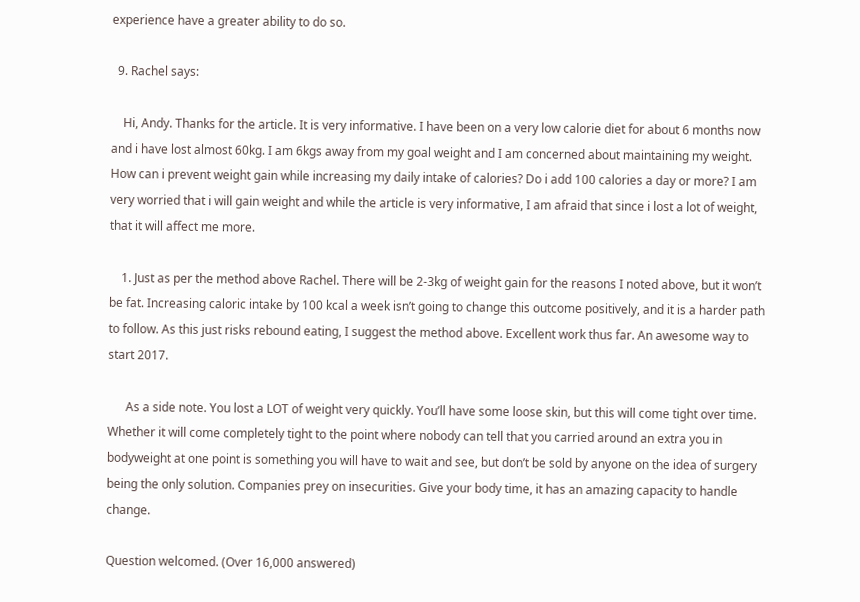experience have a greater ability to do so.

  9. Rachel says:

    Hi, Andy. Thanks for the article. It is very informative. I have been on a very low calorie diet for about 6 months now and i have lost almost 60kg. I am 6kgs away from my goal weight and I am concerned about maintaining my weight. How can i prevent weight gain while increasing my daily intake of calories? Do i add 100 calories a day or more? I am very worried that i will gain weight and while the article is very informative, I am afraid that since i lost a lot of weight, that it will affect me more.

    1. Just as per the method above Rachel. There will be 2-3kg of weight gain for the reasons I noted above, but it won’t be fat. Increasing caloric intake by 100 kcal a week isn’t going to change this outcome positively, and it is a harder path to follow. As this just risks rebound eating, I suggest the method above. Excellent work thus far. An awesome way to start 2017.

      As a side note. You lost a LOT of weight very quickly. You’ll have some loose skin, but this will come tight over time. Whether it will come completely tight to the point where nobody can tell that you carried around an extra you in bodyweight at one point is something you will have to wait and see, but don’t be sold by anyone on the idea of surgery being the only solution. Companies prey on insecurities. Give your body time, it has an amazing capacity to handle change.

Question welcomed. (Over 16,000 answered)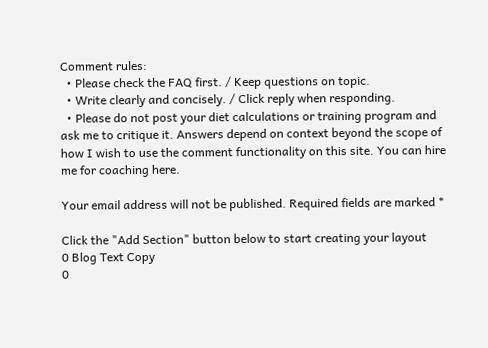Comment rules:
  • Please check the FAQ first. / Keep questions on topic.
  • Write clearly and concisely. / Click reply when responding.
  • Please do not post your diet calculations or training program and ask me to critique it. Answers depend on context beyond the scope of how I wish to use the comment functionality on this site. You can hire me for coaching here.

Your email address will not be published. Required fields are marked *

Click the "Add Section" button below to start creating your layout
0 Blog Text Copy
0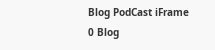Blog PodCast iFrame
0 Blog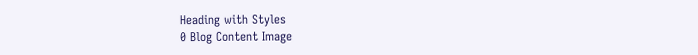Heading with Styles
0 Blog Content Image